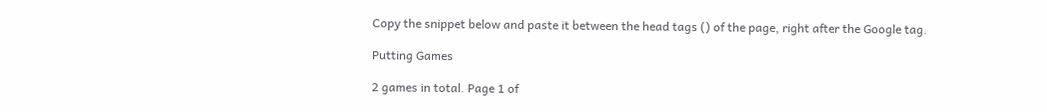Copy the snippet below and paste it between the head tags () of the page, right after the Google tag.

Putting Games

2 games in total. Page 1 of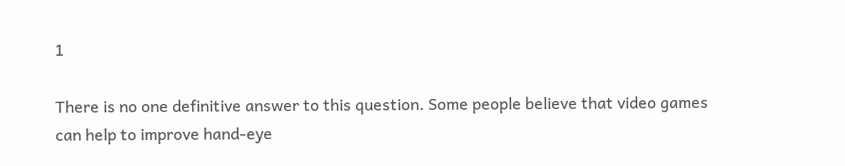1

There is no one definitive answer to this question. Some people believe that video games can help to improve hand-eye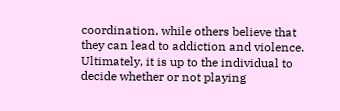coordination, while others believe that they can lead to addiction and violence. Ultimately, it is up to the individual to decide whether or not playing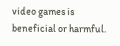video games is beneficial or harmful.